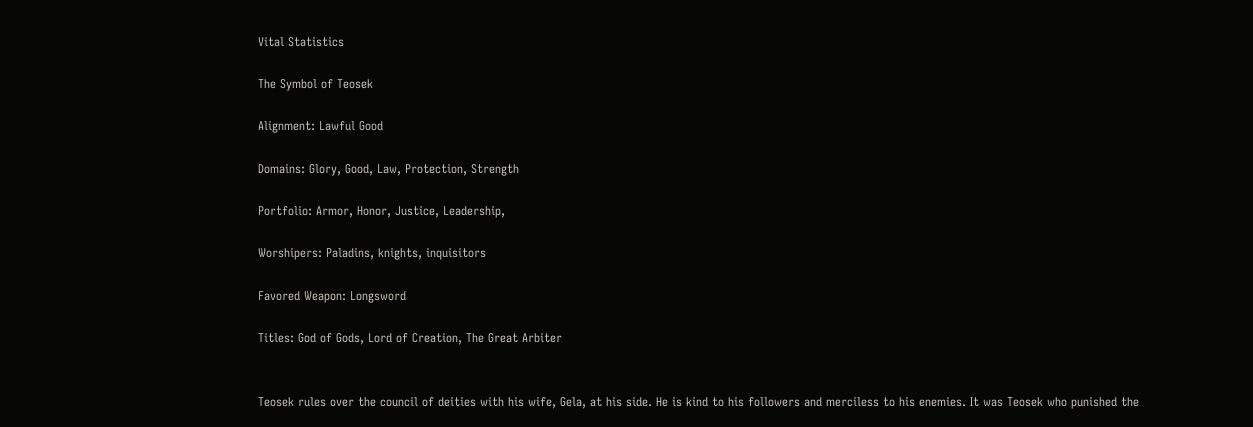Vital Statistics

The Symbol of Teosek

Alignment: Lawful Good

Domains: Glory, Good, Law, Protection, Strength

Portfolio: Armor, Honor, Justice, Leadership,

Worshipers: Paladins, knights, inquisitors

Favored Weapon: Longsword

Titles: God of Gods, Lord of Creation, The Great Arbiter


Teosek rules over the council of deities with his wife, Gela, at his side. He is kind to his followers and merciless to his enemies. It was Teosek who punished the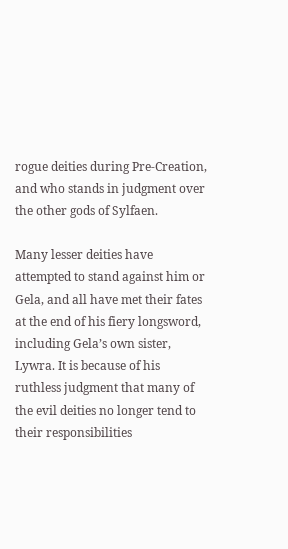rogue deities during Pre-Creation, and who stands in judgment over the other gods of Sylfaen.

Many lesser deities have attempted to stand against him or Gela, and all have met their fates at the end of his fiery longsword, including Gela’s own sister, Lywra. It is because of his ruthless judgment that many of the evil deities no longer tend to their responsibilities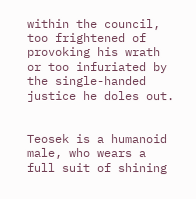within the council, too frightened of provoking his wrath or too infuriated by the single-handed justice he doles out.


Teosek is a humanoid male, who wears a full suit of shining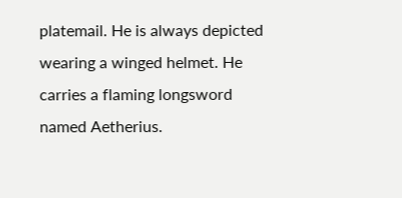platemail. He is always depicted wearing a winged helmet. He carries a flaming longsword named Aetherius.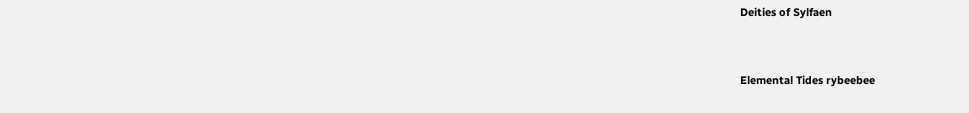Deities of Sylfaen


Elemental Tides rybeebee